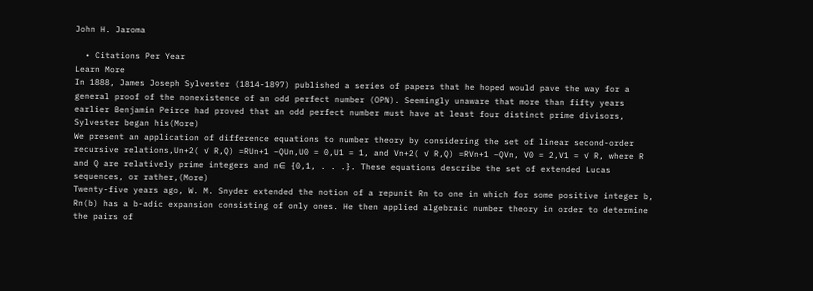John H. Jaroma

  • Citations Per Year
Learn More
In 1888, James Joseph Sylvester (1814-1897) published a series of papers that he hoped would pave the way for a general proof of the nonexistence of an odd perfect number (OPN). Seemingly unaware that more than fifty years earlier Benjamin Peirce had proved that an odd perfect number must have at least four distinct prime divisors, Sylvester began his(More)
We present an application of difference equations to number theory by considering the set of linear second-order recursive relations,Un+2( √ R,Q) =RUn+1 −QUn,U0 = 0,U1 = 1, and Vn+2( √ R,Q) =RVn+1 −QVn, V0 = 2,V1 = √ R, where R and Q are relatively prime integers and n∈ {0,1, . . .}. These equations describe the set of extended Lucas sequences, or rather,(More)
Twenty-five years ago, W. M. Snyder extended the notion of a repunit Rn to one in which for some positive integer b, Rn(b) has a b-adic expansion consisting of only ones. He then applied algebraic number theory in order to determine the pairs of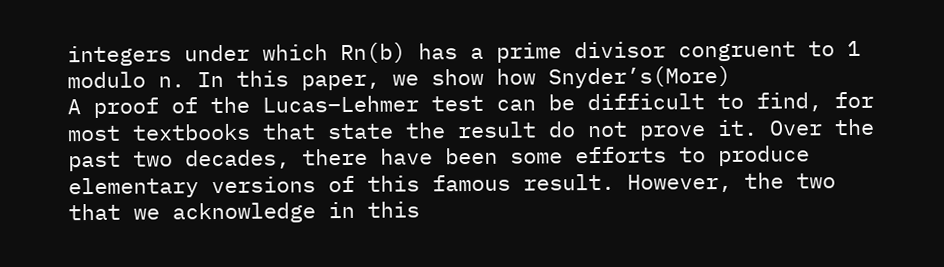integers under which Rn(b) has a prime divisor congruent to 1 modulo n. In this paper, we show how Snyder’s(More)
A proof of the Lucas–Lehmer test can be difficult to find, for most textbooks that state the result do not prove it. Over the past two decades, there have been some efforts to produce elementary versions of this famous result. However, the two that we acknowledge in this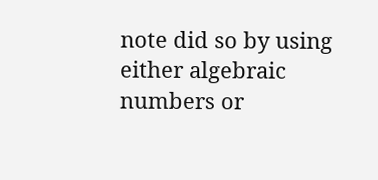note did so by using either algebraic numbers or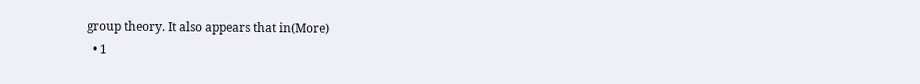group theory. It also appears that in(More)
  • 1